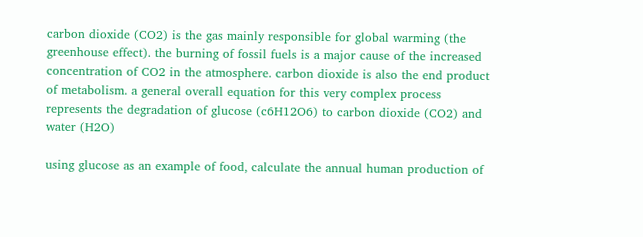carbon dioxide (CO2) is the gas mainly responsible for global warming (the greenhouse effect). the burning of fossil fuels is a major cause of the increased concentration of CO2 in the atmosphere. carbon dioxide is also the end product of metabolism. a general overall equation for this very complex process represents the degradation of glucose (c6H12O6) to carbon dioxide (CO2) and water (H2O)

using glucose as an example of food, calculate the annual human production of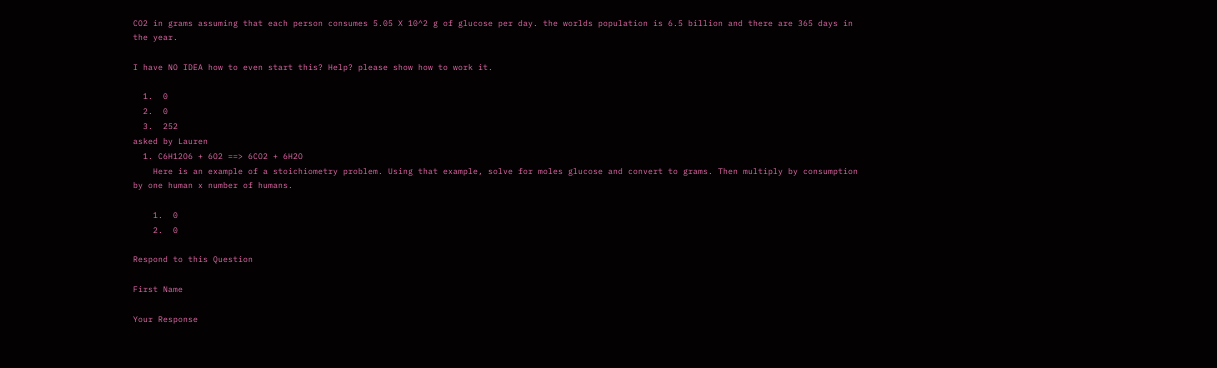CO2 in grams assuming that each person consumes 5.05 X 10^2 g of glucose per day. the worlds population is 6.5 billion and there are 365 days in the year.

I have NO IDEA how to even start this? Help? please show how to work it.

  1.  0
  2.  0
  3.  252
asked by Lauren
  1. C6H12O6 + 6O2 ==> 6CO2 + 6H2O
    Here is an example of a stoichiometry problem. Using that example, solve for moles glucose and convert to grams. Then multiply by consumption by one human x number of humans.

    1.  0
    2.  0

Respond to this Question

First Name

Your Response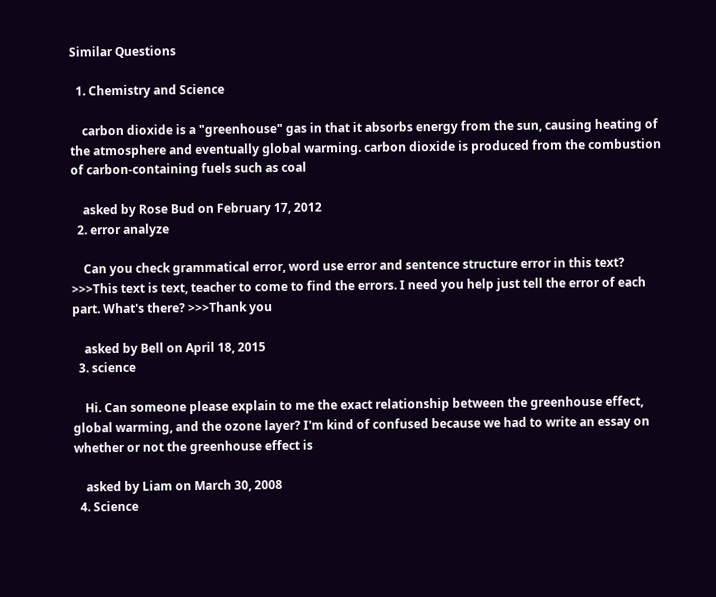Similar Questions

  1. Chemistry and Science

    carbon dioxide is a "greenhouse" gas in that it absorbs energy from the sun, causing heating of the atmosphere and eventually global warming. carbon dioxide is produced from the combustion of carbon-containing fuels such as coal

    asked by Rose Bud on February 17, 2012
  2. error analyze

    Can you check grammatical error, word use error and sentence structure error in this text? >>>This text is text, teacher to come to find the errors. I need you help just tell the error of each part. What's there? >>>Thank you

    asked by Bell on April 18, 2015
  3. science

    Hi. Can someone please explain to me the exact relationship between the greenhouse effect, global warming, and the ozone layer? I'm kind of confused because we had to write an essay on whether or not the greenhouse effect is

    asked by Liam on March 30, 2008
  4. Science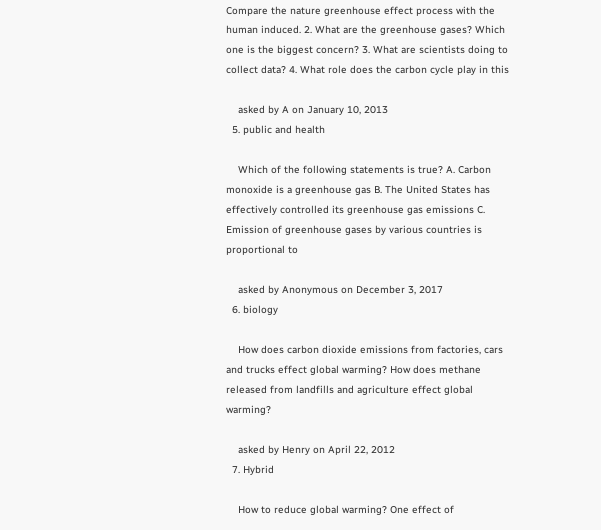Compare the nature greenhouse effect process with the human induced. 2. What are the greenhouse gases? Which one is the biggest concern? 3. What are scientists doing to collect data? 4. What role does the carbon cycle play in this

    asked by A on January 10, 2013
  5. public and health

    Which of the following statements is true? A. Carbon monoxide is a greenhouse gas B. The United States has effectively controlled its greenhouse gas emissions C. Emission of greenhouse gases by various countries is proportional to

    asked by Anonymous on December 3, 2017
  6. biology

    How does carbon dioxide emissions from factories, cars and trucks effect global warming? How does methane released from landfills and agriculture effect global warming?

    asked by Henry on April 22, 2012
  7. Hybrid

    How to reduce global warming? One effect of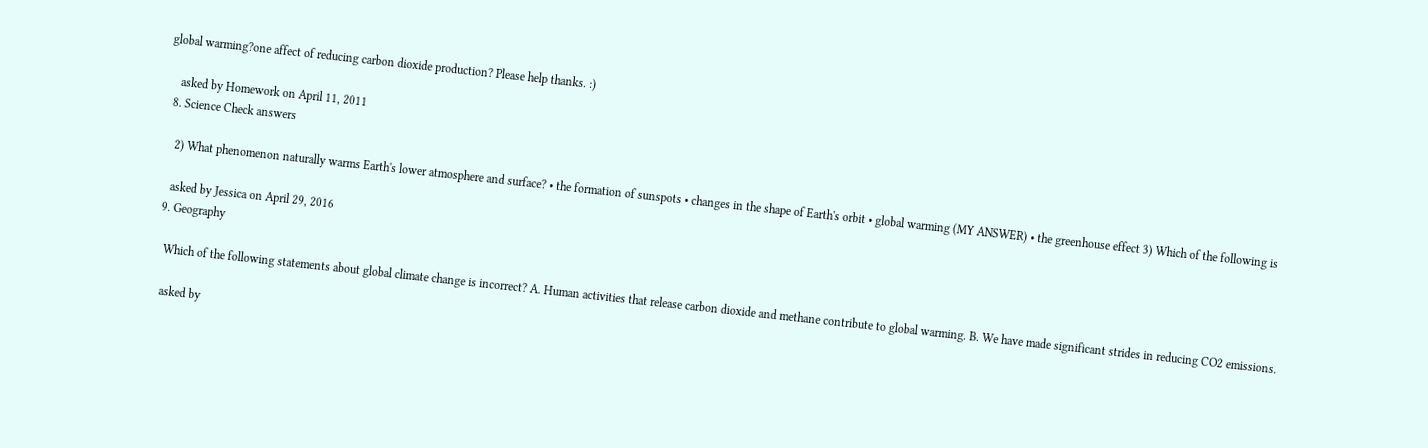global warming?one affect of reducing carbon dioxide production? Please help thanks. :)

    asked by Homework on April 11, 2011
  8. Science Check answers

    2) What phenomenon naturally warms Earth's lower atmosphere and surface? • the formation of sunspots • changes in the shape of Earth's orbit • global warming (MY ANSWER) • the greenhouse effect 3) Which of the following is

    asked by Jessica on April 29, 2016
  9. Geography

    Which of the following statements about global climate change is incorrect? A. Human activities that release carbon dioxide and methane contribute to global warming. B. We have made significant strides in reducing CO2 emissions.

    asked by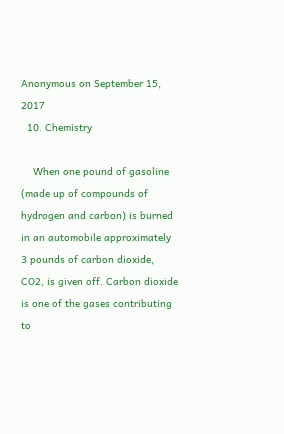Anonymous on September 15, 2017
  10. Chemistry

    When one pound of gasoline (made up of compounds of hydrogen and carbon) is burned in an automobile approximately 3 pounds of carbon dioxide, CO2, is given off. Carbon dioxide is one of the gases contributing to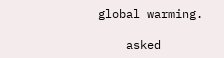global warming.

    asked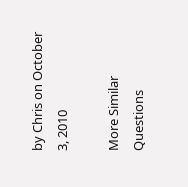by Chris on October 3, 2010

More Similar Questions